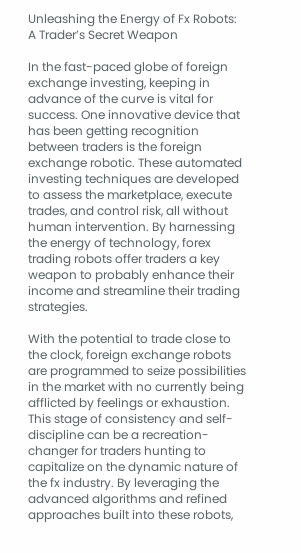Unleashing the Energy of Fx Robots: A Trader’s Secret Weapon

In the fast-paced globe of foreign exchange investing, keeping in advance of the curve is vital for success. One innovative device that has been getting recognition between traders is the foreign exchange robotic. These automated investing techniques are developed to assess the marketplace, execute trades, and control risk, all without human intervention. By harnessing the energy of technology, forex trading robots offer traders a key weapon to probably enhance their income and streamline their trading strategies.

With the potential to trade close to the clock, foreign exchange robots are programmed to seize possibilities in the market with no currently being afflicted by feelings or exhaustion. This stage of consistency and self-discipline can be a recreation-changer for traders hunting to capitalize on the dynamic nature of the fx industry. By leveraging the advanced algorithms and refined approaches built into these robots,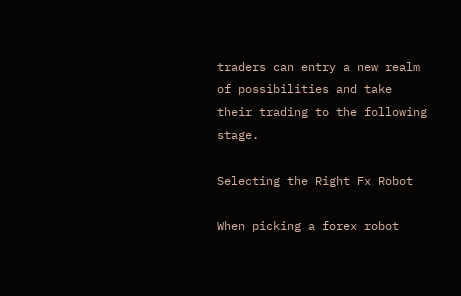traders can entry a new realm of possibilities and take their trading to the following stage.

Selecting the Right Fx Robot

When picking a forex robot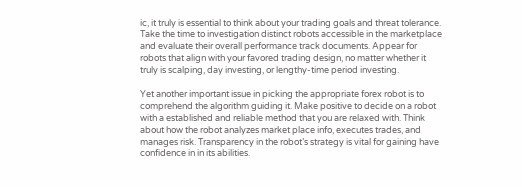ic, it truly is essential to think about your trading goals and threat tolerance. Take the time to investigation distinct robots accessible in the marketplace and evaluate their overall performance track documents. Appear for robots that align with your favored trading design, no matter whether it truly is scalping, day investing, or lengthy-time period investing.

Yet another important issue in picking the appropriate forex robot is to comprehend the algorithm guiding it. Make positive to decide on a robot with a established and reliable method that you are relaxed with. Think about how the robot analyzes market place info, executes trades, and manages risk. Transparency in the robot’s strategy is vital for gaining have confidence in in its abilities.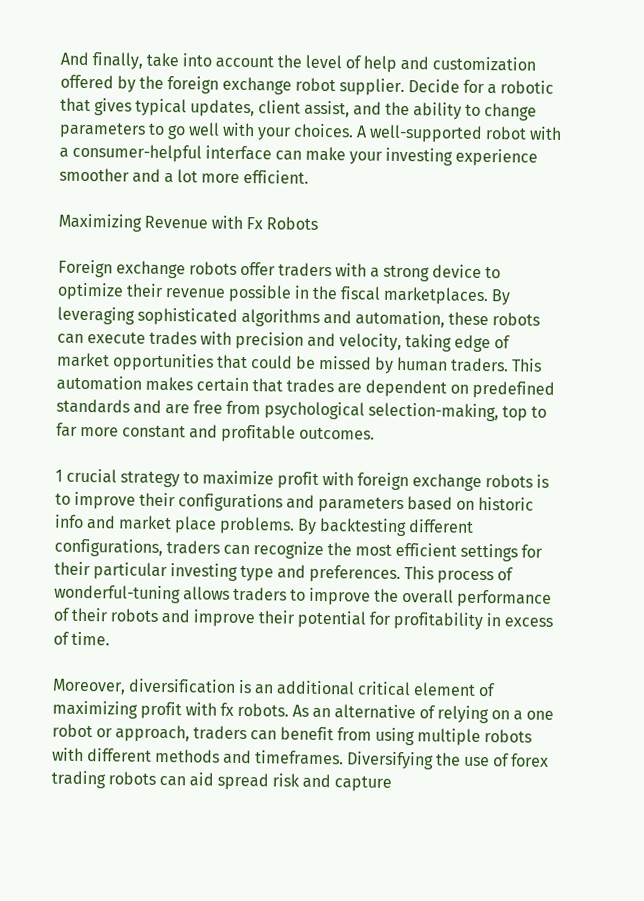And finally, take into account the level of help and customization offered by the foreign exchange robot supplier. Decide for a robotic that gives typical updates, client assist, and the ability to change parameters to go well with your choices. A well-supported robot with a consumer-helpful interface can make your investing experience smoother and a lot more efficient.

Maximizing Revenue with Fx Robots

Foreign exchange robots offer traders with a strong device to optimize their revenue possible in the fiscal marketplaces. By leveraging sophisticated algorithms and automation, these robots can execute trades with precision and velocity, taking edge of market opportunities that could be missed by human traders. This automation makes certain that trades are dependent on predefined standards and are free from psychological selection-making, top to far more constant and profitable outcomes.

1 crucial strategy to maximize profit with foreign exchange robots is to improve their configurations and parameters based on historic info and market place problems. By backtesting different configurations, traders can recognize the most efficient settings for their particular investing type and preferences. This process of wonderful-tuning allows traders to improve the overall performance of their robots and improve their potential for profitability in excess of time.

Moreover, diversification is an additional critical element of maximizing profit with fx robots. As an alternative of relying on a one robot or approach, traders can benefit from using multiple robots with different methods and timeframes. Diversifying the use of forex trading robots can aid spread risk and capture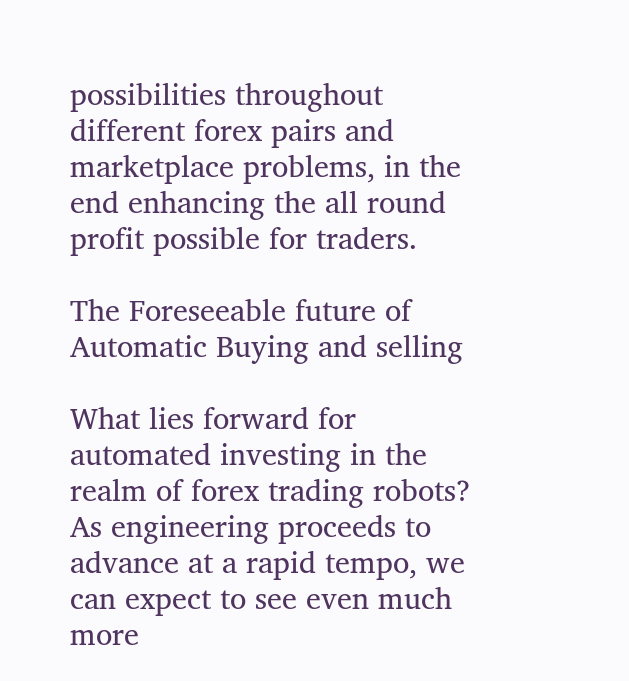possibilities throughout different forex pairs and marketplace problems, in the end enhancing the all round profit possible for traders.

The Foreseeable future of Automatic Buying and selling

What lies forward for automated investing in the realm of forex trading robots? As engineering proceeds to advance at a rapid tempo, we can expect to see even much more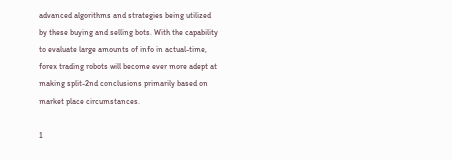advanced algorithms and strategies being utilized by these buying and selling bots. With the capability to evaluate large amounts of info in actual-time, forex trading robots will become ever more adept at making split-2nd conclusions primarily based on market place circumstances.

1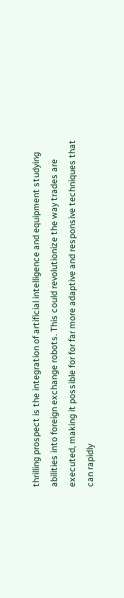thrilling prospect is the integration of artificial intelligence and equipment studying abilities into foreign exchange robots. This could revolutionize the way trades are executed, making it possible for for far more adaptive and responsive techniques that can rapidly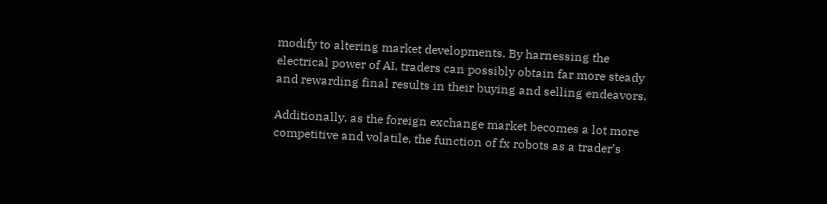modify to altering market developments. By harnessing the electrical power of AI, traders can possibly obtain far more steady and rewarding final results in their buying and selling endeavors.

Additionally, as the foreign exchange market becomes a lot more competitive and volatile, the function of fx robots as a trader’s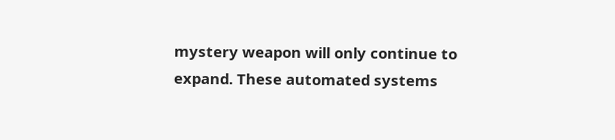mystery weapon will only continue to expand. These automated systems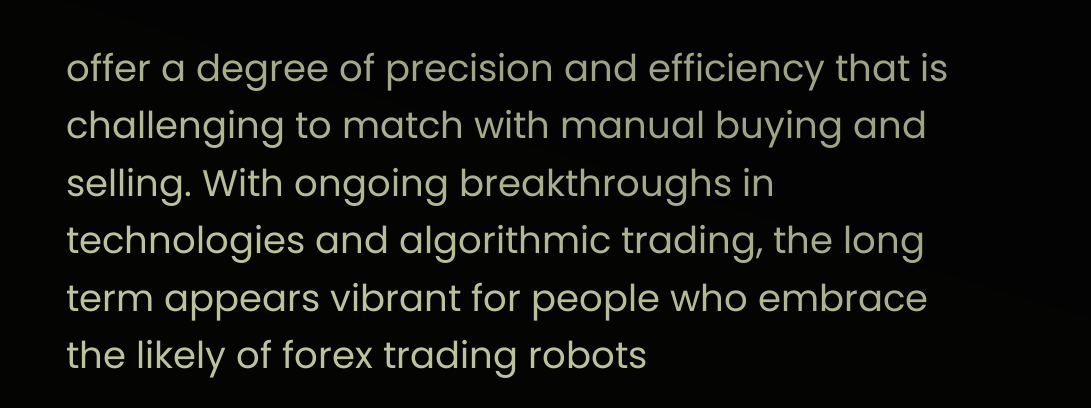offer a degree of precision and efficiency that is challenging to match with manual buying and selling. With ongoing breakthroughs in technologies and algorithmic trading, the long term appears vibrant for people who embrace the likely of forex trading robots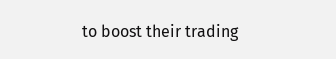to boost their trading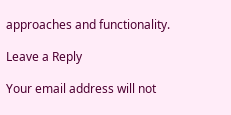approaches and functionality.

Leave a Reply

Your email address will not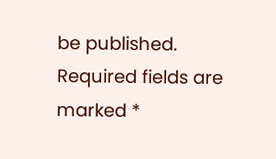be published. Required fields are marked *